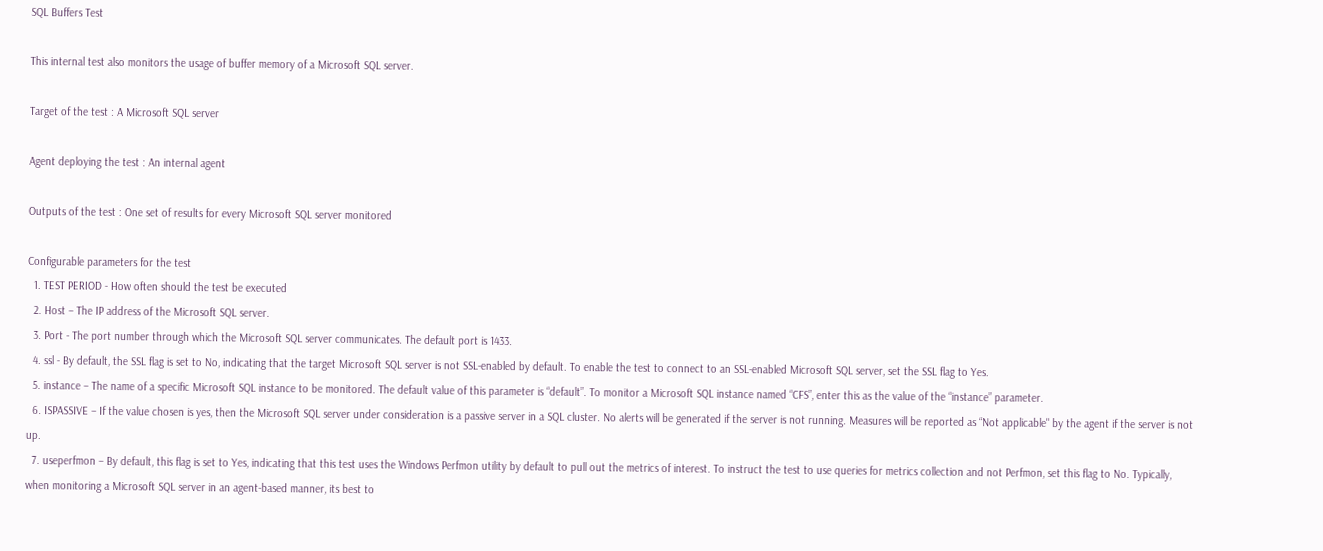SQL Buffers Test

This internal test also monitors the usage of buffer memory of a Microsoft SQL server.

Target of the test : A Microsoft SQL server

Agent deploying the test : An internal agent

Outputs of the test : One set of results for every Microsoft SQL server monitored

Configurable parameters for the test
  1. TEST PERIOD - How often should the test be executed
  2. Host – The IP address of the Microsoft SQL server.
  3. Port - The port number through which the Microsoft SQL server communicates. The default port is 1433.
  4. ssl - By default, the SSL flag is set to No, indicating that the target Microsoft SQL server is not SSL-enabled by default. To enable the test to connect to an SSL-enabled Microsoft SQL server, set the SSL flag to Yes.
  5. instance – The name of a specific Microsoft SQL instance to be monitored. The default value of this parameter is “default”. To monitor a Microsoft SQL instance named “CFS”, enter this as the value of the “instance” parameter.
  6. ISPASSIVE – If the value chosen is yes, then the Microsoft SQL server under consideration is a passive server in a SQL cluster. No alerts will be generated if the server is not running. Measures will be reported as “Not applicable" by the agent if the server is not up.
  7. useperfmon – By default, this flag is set to Yes, indicating that this test uses the Windows Perfmon utility by default to pull out the metrics of interest. To instruct the test to use queries for metrics collection and not Perfmon, set this flag to No. Typically, when monitoring a Microsoft SQL server in an agent-based manner, its best to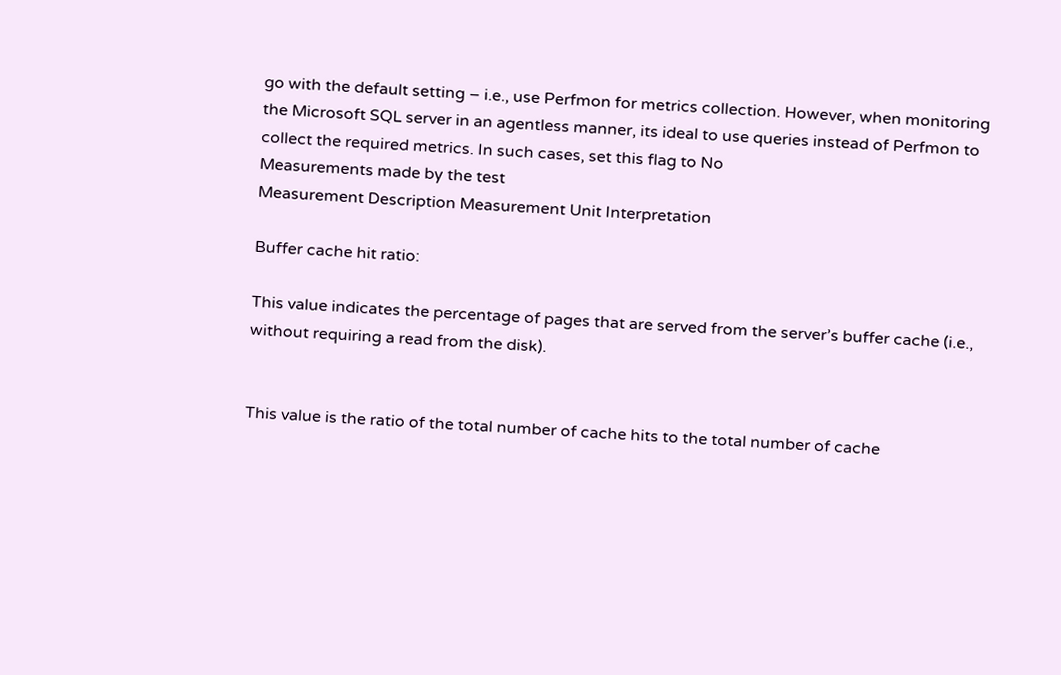go with the default setting – i.e., use Perfmon for metrics collection. However, when monitoring the Microsoft SQL server in an agentless manner, its ideal to use queries instead of Perfmon to collect the required metrics. In such cases, set this flag to No
Measurements made by the test
Measurement Description Measurement Unit Interpretation

Buffer cache hit ratio:

This value indicates the percentage of pages that are served from the server’s buffer cache (i.e., without requiring a read from the disk).


This value is the ratio of the total number of cache hits to the total number of cache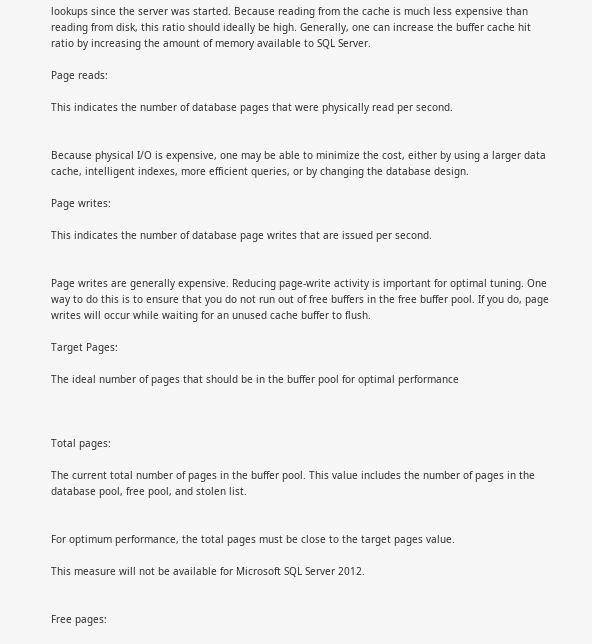lookups since the server was started. Because reading from the cache is much less expensive than reading from disk, this ratio should ideally be high. Generally, one can increase the buffer cache hit ratio by increasing the amount of memory available to SQL Server.

Page reads:

This indicates the number of database pages that were physically read per second.


Because physical I/O is expensive, one may be able to minimize the cost, either by using a larger data cache, intelligent indexes, more efficient queries, or by changing the database design.

Page writes:

This indicates the number of database page writes that are issued per second.


Page writes are generally expensive. Reducing page-write activity is important for optimal tuning. One way to do this is to ensure that you do not run out of free buffers in the free buffer pool. If you do, page writes will occur while waiting for an unused cache buffer to flush.

Target Pages:

The ideal number of pages that should be in the buffer pool for optimal performance



Total pages:

The current total number of pages in the buffer pool. This value includes the number of pages in the database pool, free pool, and stolen list.


For optimum performance, the total pages must be close to the target pages value.

This measure will not be available for Microsoft SQL Server 2012.


Free pages: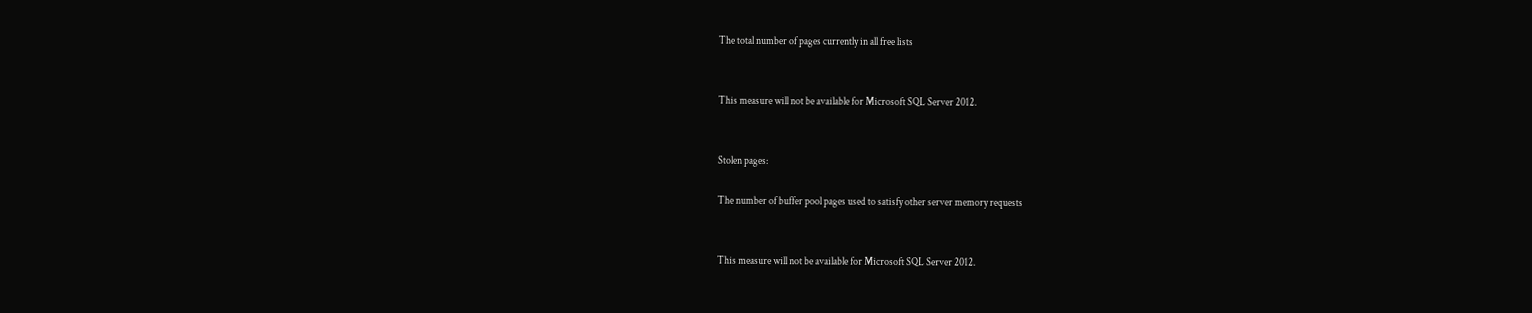The total number of pages currently in all free lists


This measure will not be available for Microsoft SQL Server 2012.


Stolen pages:

The number of buffer pool pages used to satisfy other server memory requests


This measure will not be available for Microsoft SQL Server 2012.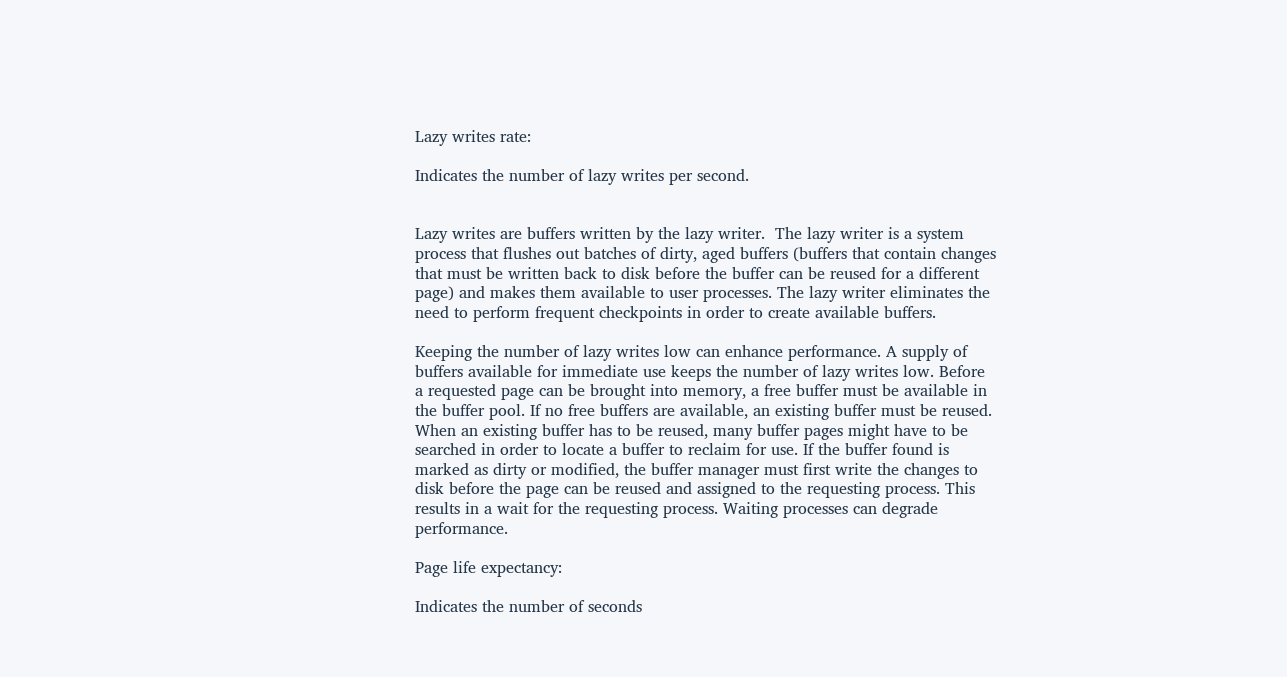Lazy writes rate:

Indicates the number of lazy writes per second.


Lazy writes are buffers written by the lazy writer.  The lazy writer is a system process that flushes out batches of dirty, aged buffers (buffers that contain changes that must be written back to disk before the buffer can be reused for a different page) and makes them available to user processes. The lazy writer eliminates the need to perform frequent checkpoints in order to create available buffers.

Keeping the number of lazy writes low can enhance performance. A supply of buffers available for immediate use keeps the number of lazy writes low. Before a requested page can be brought into memory, a free buffer must be available in the buffer pool. If no free buffers are available, an existing buffer must be reused. When an existing buffer has to be reused, many buffer pages might have to be searched in order to locate a buffer to reclaim for use. If the buffer found is marked as dirty or modified, the buffer manager must first write the changes to disk before the page can be reused and assigned to the requesting process. This results in a wait for the requesting process. Waiting processes can degrade performance.

Page life expectancy:

Indicates the number of seconds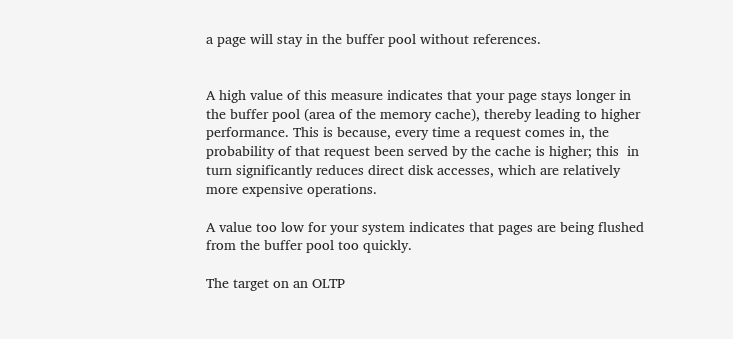a page will stay in the buffer pool without references.


A high value of this measure indicates that your page stays longer in the buffer pool (area of the memory cache), thereby leading to higher performance. This is because, every time a request comes in, the probability of that request been served by the cache is higher; this  in turn significantly reduces direct disk accesses, which are relatively more expensive operations.

A value too low for your system indicates that pages are being flushed from the buffer pool too quickly.

The target on an OLTP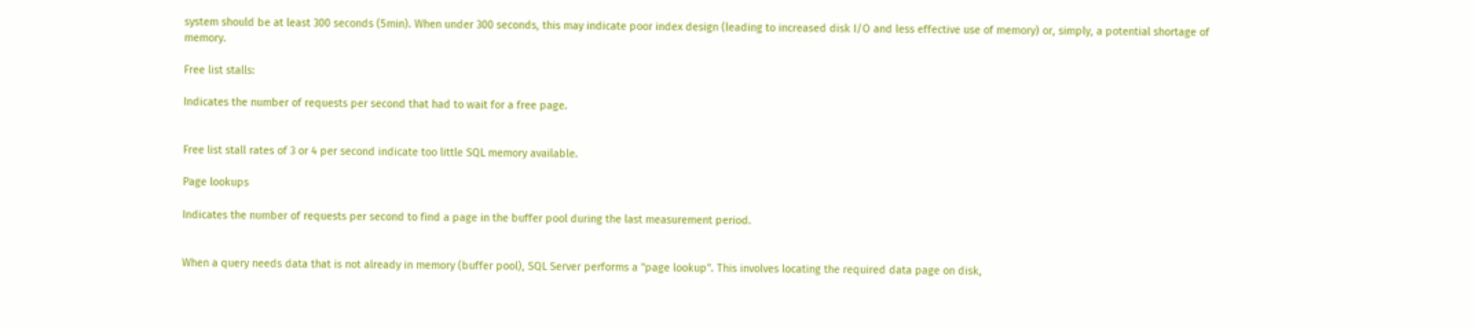system should be at least 300 seconds (5min). When under 300 seconds, this may indicate poor index design (leading to increased disk I/O and less effective use of memory) or, simply, a potential shortage of memory.

Free list stalls:

Indicates the number of requests per second that had to wait for a free page.


Free list stall rates of 3 or 4 per second indicate too little SQL memory available.

Page lookups

Indicates the number of requests per second to find a page in the buffer pool during the last measurement period.


When a query needs data that is not already in memory (buffer pool), SQL Server performs a "page lookup". This involves locating the required data page on disk,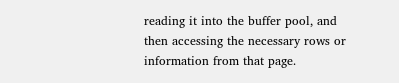reading it into the buffer pool, and then accessing the necessary rows or information from that page.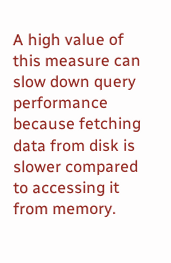A high value of this measure can slow down query performance because fetching data from disk is slower compared to accessing it from memory.